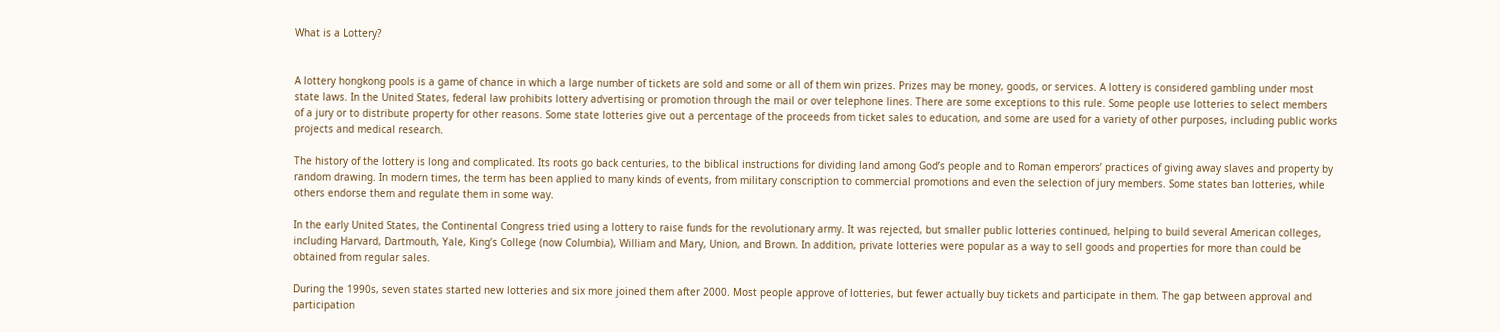What is a Lottery?


A lottery hongkong pools is a game of chance in which a large number of tickets are sold and some or all of them win prizes. Prizes may be money, goods, or services. A lottery is considered gambling under most state laws. In the United States, federal law prohibits lottery advertising or promotion through the mail or over telephone lines. There are some exceptions to this rule. Some people use lotteries to select members of a jury or to distribute property for other reasons. Some state lotteries give out a percentage of the proceeds from ticket sales to education, and some are used for a variety of other purposes, including public works projects and medical research.

The history of the lottery is long and complicated. Its roots go back centuries, to the biblical instructions for dividing land among God’s people and to Roman emperors’ practices of giving away slaves and property by random drawing. In modern times, the term has been applied to many kinds of events, from military conscription to commercial promotions and even the selection of jury members. Some states ban lotteries, while others endorse them and regulate them in some way.

In the early United States, the Continental Congress tried using a lottery to raise funds for the revolutionary army. It was rejected, but smaller public lotteries continued, helping to build several American colleges, including Harvard, Dartmouth, Yale, King’s College (now Columbia), William and Mary, Union, and Brown. In addition, private lotteries were popular as a way to sell goods and properties for more than could be obtained from regular sales.

During the 1990s, seven states started new lotteries and six more joined them after 2000. Most people approve of lotteries, but fewer actually buy tickets and participate in them. The gap between approval and participation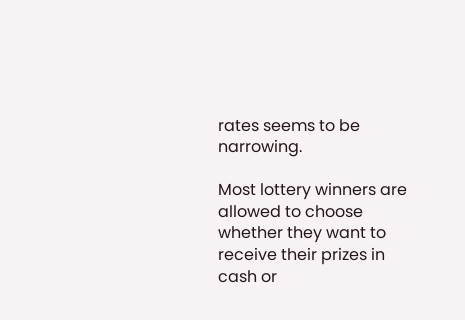rates seems to be narrowing.

Most lottery winners are allowed to choose whether they want to receive their prizes in cash or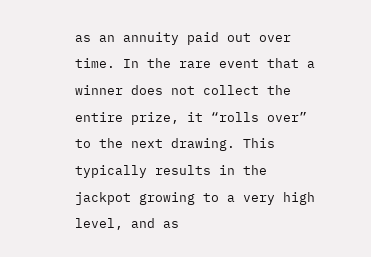as an annuity paid out over time. In the rare event that a winner does not collect the entire prize, it “rolls over” to the next drawing. This typically results in the jackpot growing to a very high level, and as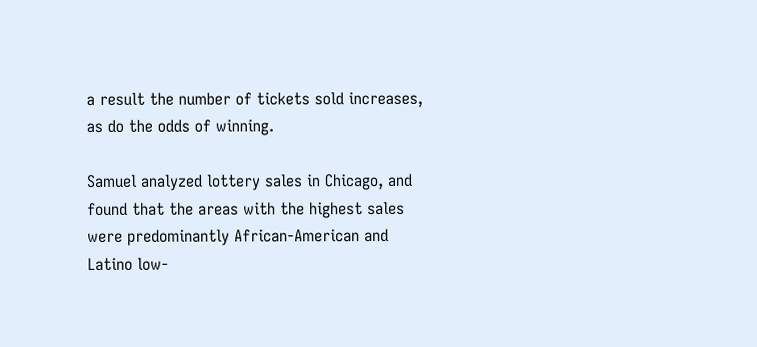a result the number of tickets sold increases, as do the odds of winning.

Samuel analyzed lottery sales in Chicago, and found that the areas with the highest sales were predominantly African-American and Latino low-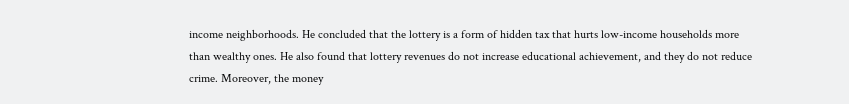income neighborhoods. He concluded that the lottery is a form of hidden tax that hurts low-income households more than wealthy ones. He also found that lottery revenues do not increase educational achievement, and they do not reduce crime. Moreover, the money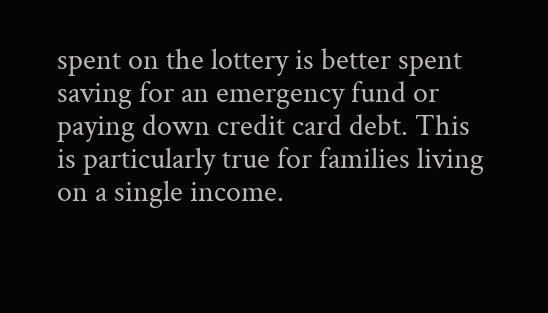spent on the lottery is better spent saving for an emergency fund or paying down credit card debt. This is particularly true for families living on a single income.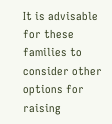It is advisable for these families to consider other options for raising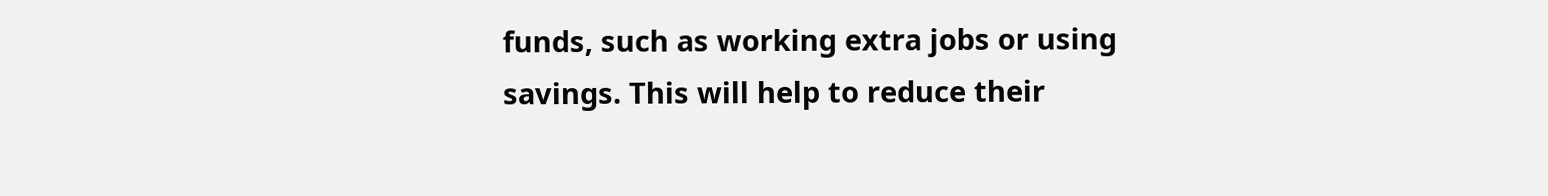funds, such as working extra jobs or using savings. This will help to reduce their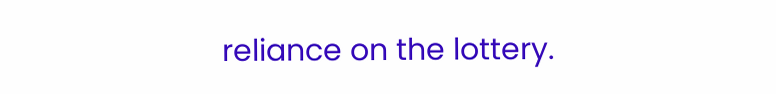reliance on the lottery.